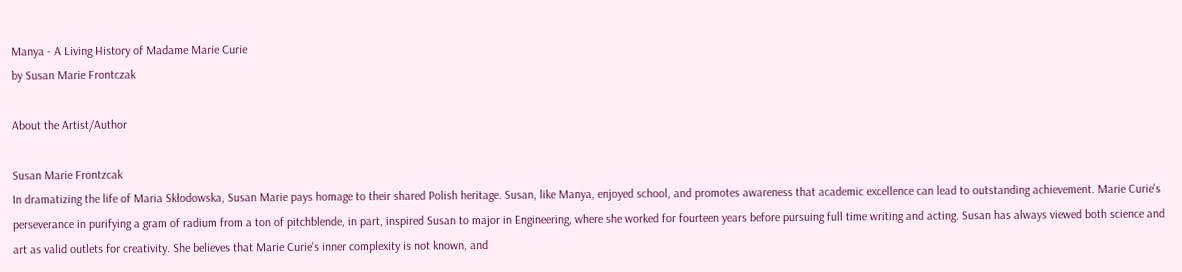Manya - A Living History of Madame Marie Curie
by Susan Marie Frontczak

About the Artist/Author

Susan Marie Frontzcak
In dramatizing the life of Maria Skłodowska, Susan Marie pays homage to their shared Polish heritage. Susan, like Manya, enjoyed school, and promotes awareness that academic excellence can lead to outstanding achievement. Marie Curie's perseverance in purifying a gram of radium from a ton of pitchblende, in part, inspired Susan to major in Engineering, where she worked for fourteen years before pursuing full time writing and acting. Susan has always viewed both science and art as valid outlets for creativity. She believes that Marie Curie's inner complexity is not known, and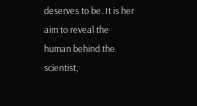deserves to be. It is her aim to reveal the human behind the scientist,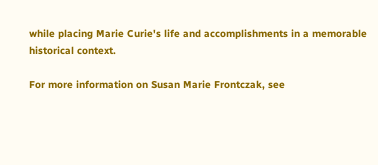while placing Marie Curie's life and accomplishments in a memorable historical context.

For more information on Susan Marie Frontczak, see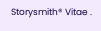Storysmith® Vitae .